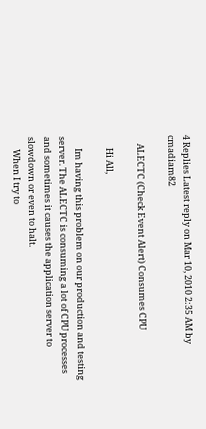4 Replies Latest reply on Mar 10, 2010 2:35 AM by cmadiam82

    ALECTC (Check Event Alert) Consumes CPU

      Hi All,

      Im having this problem on our production and testing server. The ALECTC is consuming a lot of CPU processes and sometimes it causes the application server to slowdown or even to halt.
      When I try to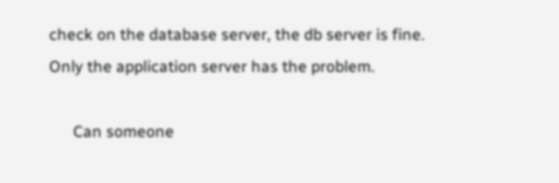check on the database server, the db server is fine. Only the application server has the problem.

      Can someone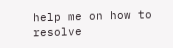help me on how to resolve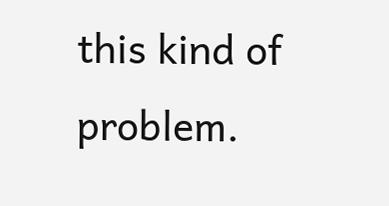this kind of problem.